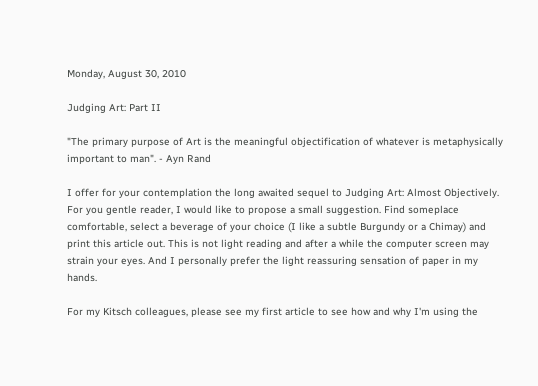Monday, August 30, 2010

Judging Art: Part II

"The primary purpose of Art is the meaningful objectification of whatever is metaphysically important to man". - Ayn Rand

I offer for your contemplation the long awaited sequel to Judging Art: Almost Objectively. For you gentle reader, I would like to propose a small suggestion. Find someplace comfortable, select a beverage of your choice (I like a subtle Burgundy or a Chimay) and print this article out. This is not light reading and after a while the computer screen may strain your eyes. And I personally prefer the light reassuring sensation of paper in my hands.

For my Kitsch colleagues, please see my first article to see how and why I'm using the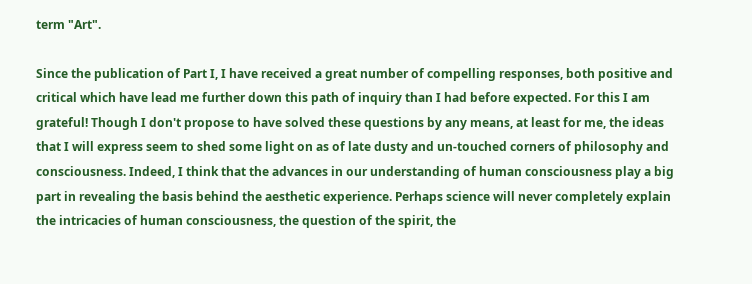term "Art".

Since the publication of Part I, I have received a great number of compelling responses, both positive and critical which have lead me further down this path of inquiry than I had before expected. For this I am grateful! Though I don't propose to have solved these questions by any means, at least for me, the ideas that I will express seem to shed some light on as of late dusty and un-touched corners of philosophy and consciousness. Indeed, I think that the advances in our understanding of human consciousness play a big part in revealing the basis behind the aesthetic experience. Perhaps science will never completely explain the intricacies of human consciousness, the question of the spirit, the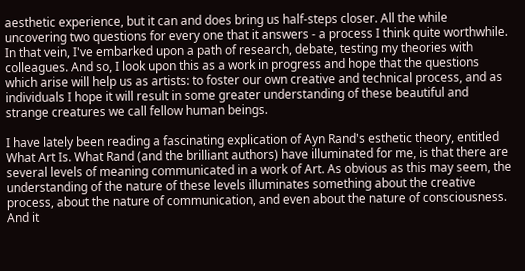aesthetic experience, but it can and does bring us half-steps closer. All the while uncovering two questions for every one that it answers - a process I think quite worthwhile. In that vein, I've embarked upon a path of research, debate, testing my theories with colleagues. And so, I look upon this as a work in progress and hope that the questions which arise will help us as artists: to foster our own creative and technical process, and as individuals I hope it will result in some greater understanding of these beautiful and strange creatures we call fellow human beings.

I have lately been reading a fascinating explication of Ayn Rand's esthetic theory, entitled What Art Is. What Rand (and the brilliant authors) have illuminated for me, is that there are several levels of meaning communicated in a work of Art. As obvious as this may seem, the understanding of the nature of these levels illuminates something about the creative process, about the nature of communication, and even about the nature of consciousness. And it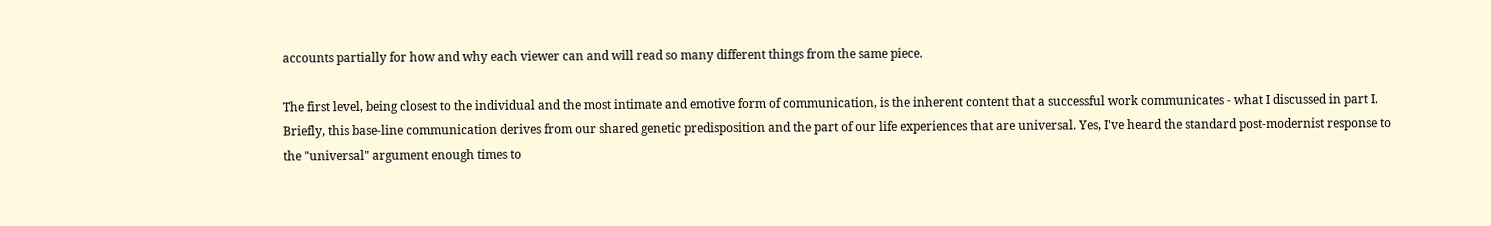accounts partially for how and why each viewer can and will read so many different things from the same piece.

The first level, being closest to the individual and the most intimate and emotive form of communication, is the inherent content that a successful work communicates - what I discussed in part I. Briefly, this base-line communication derives from our shared genetic predisposition and the part of our life experiences that are universal. Yes, I've heard the standard post-modernist response to the "universal" argument enough times to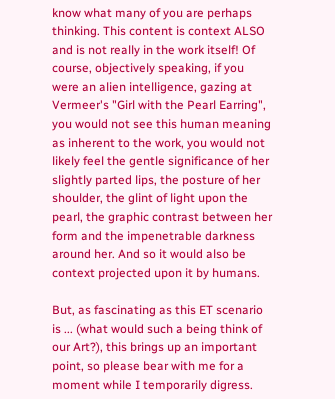know what many of you are perhaps thinking. This content is context ALSO and is not really in the work itself! Of course, objectively speaking, if you were an alien intelligence, gazing at Vermeer's "Girl with the Pearl Earring", you would not see this human meaning as inherent to the work, you would not likely feel the gentle significance of her slightly parted lips, the posture of her shoulder, the glint of light upon the pearl, the graphic contrast between her form and the impenetrable darkness around her. And so it would also be context projected upon it by humans.

But, as fascinating as this ET scenario is ... (what would such a being think of our Art?), this brings up an important point, so please bear with me for a moment while I temporarily digress.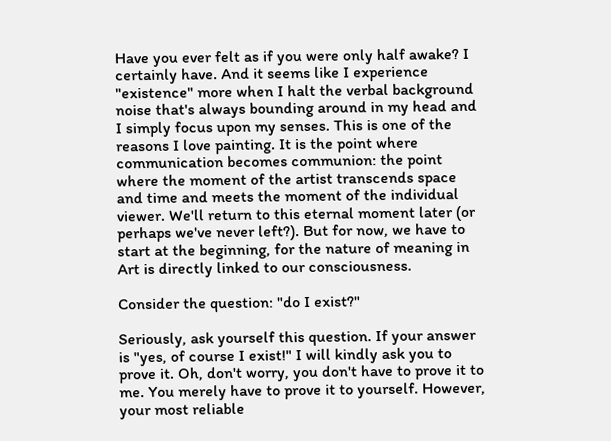Have you ever felt as if you were only half awake? I certainly have. And it seems like I experience "existence" more when I halt the verbal background noise that's always bounding around in my head and I simply focus upon my senses. This is one of the reasons I love painting. It is the point where communication becomes communion: the point where the moment of the artist transcends space and time and meets the moment of the individual viewer. We'll return to this eternal moment later (or perhaps we've never left?). But for now, we have to start at the beginning, for the nature of meaning in Art is directly linked to our consciousness.

Consider the question: "do I exist?"

Seriously, ask yourself this question. If your answer is "yes, of course I exist!" I will kindly ask you to prove it. Oh, don't worry, you don't have to prove it to me. You merely have to prove it to yourself. However, your most reliable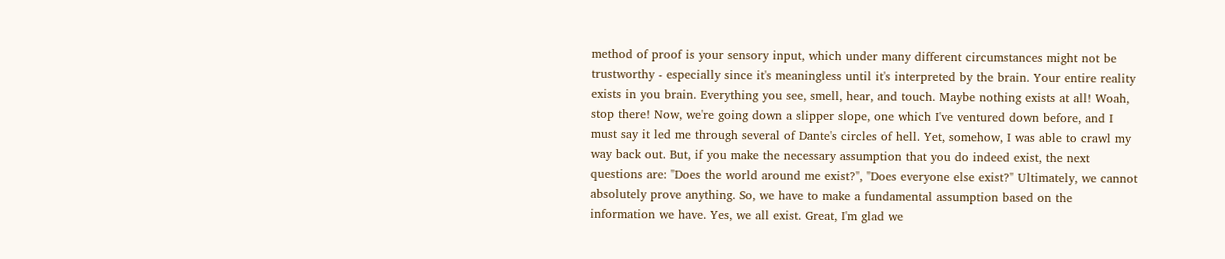method of proof is your sensory input, which under many different circumstances might not be trustworthy - especially since it's meaningless until it's interpreted by the brain. Your entire reality exists in you brain. Everything you see, smell, hear, and touch. Maybe nothing exists at all! Woah, stop there! Now, we're going down a slipper slope, one which I've ventured down before, and I must say it led me through several of Dante's circles of hell. Yet, somehow, I was able to crawl my way back out. But, if you make the necessary assumption that you do indeed exist, the next questions are: "Does the world around me exist?", "Does everyone else exist?" Ultimately, we cannot absolutely prove anything. So, we have to make a fundamental assumption based on the information we have. Yes, we all exist. Great, I'm glad we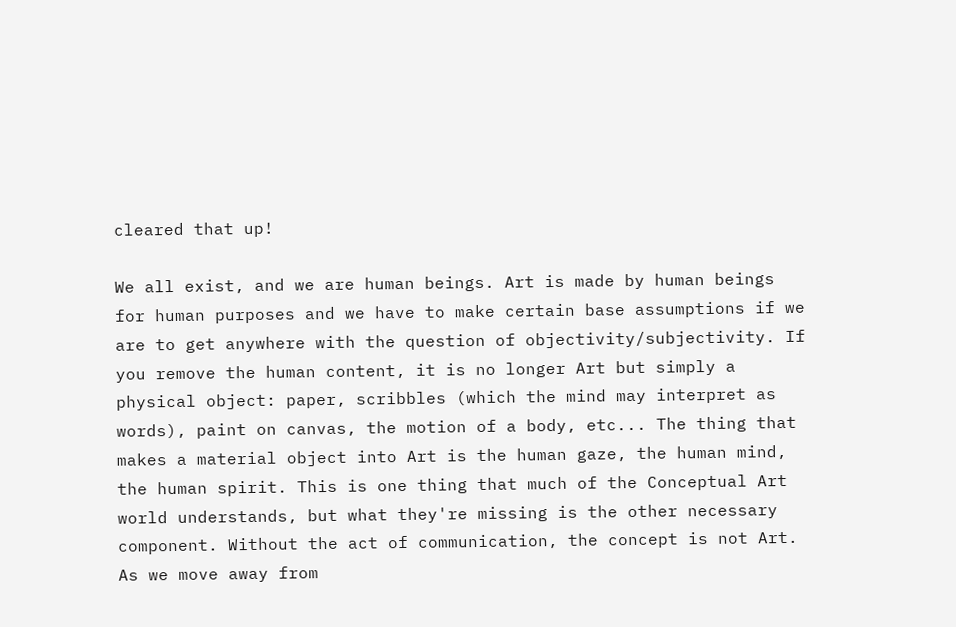cleared that up!

We all exist, and we are human beings. Art is made by human beings for human purposes and we have to make certain base assumptions if we are to get anywhere with the question of objectivity/subjectivity. If you remove the human content, it is no longer Art but simply a physical object: paper, scribbles (which the mind may interpret as words), paint on canvas, the motion of a body, etc... The thing that makes a material object into Art is the human gaze, the human mind, the human spirit. This is one thing that much of the Conceptual Art world understands, but what they're missing is the other necessary component. Without the act of communication, the concept is not Art.
As we move away from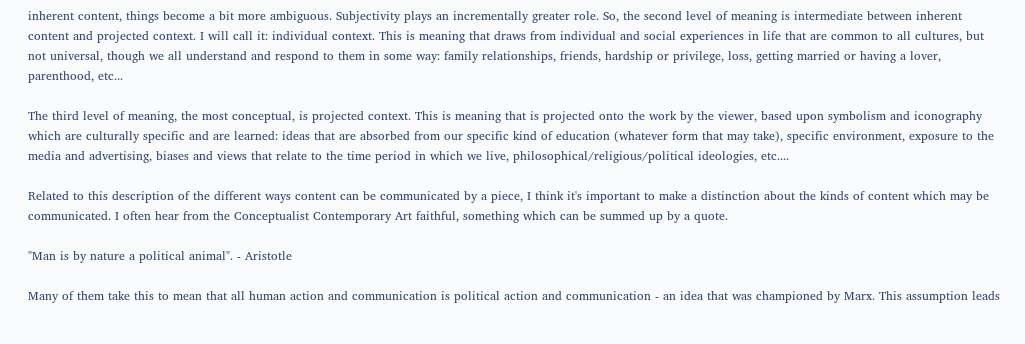inherent content, things become a bit more ambiguous. Subjectivity plays an incrementally greater role. So, the second level of meaning is intermediate between inherent content and projected context. I will call it: individual context. This is meaning that draws from individual and social experiences in life that are common to all cultures, but not universal, though we all understand and respond to them in some way: family relationships, friends, hardship or privilege, loss, getting married or having a lover, parenthood, etc...

The third level of meaning, the most conceptual, is projected context. This is meaning that is projected onto the work by the viewer, based upon symbolism and iconography which are culturally specific and are learned: ideas that are absorbed from our specific kind of education (whatever form that may take), specific environment, exposure to the media and advertising, biases and views that relate to the time period in which we live, philosophical/religious/political ideologies, etc....

Related to this description of the different ways content can be communicated by a piece, I think it's important to make a distinction about the kinds of content which may be communicated. I often hear from the Conceptualist Contemporary Art faithful, something which can be summed up by a quote.

"Man is by nature a political animal". - Aristotle

Many of them take this to mean that all human action and communication is political action and communication - an idea that was championed by Marx. This assumption leads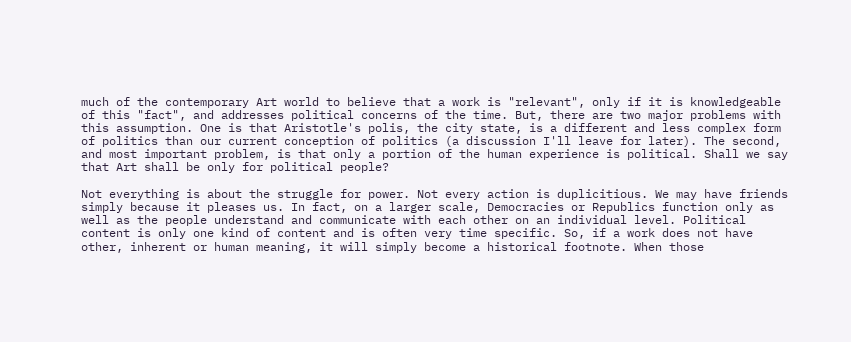much of the contemporary Art world to believe that a work is "relevant", only if it is knowledgeable of this "fact", and addresses political concerns of the time. But, there are two major problems with this assumption. One is that Aristotle's polis, the city state, is a different and less complex form of politics than our current conception of politics (a discussion I'll leave for later). The second, and most important problem, is that only a portion of the human experience is political. Shall we say that Art shall be only for political people?

Not everything is about the struggle for power. Not every action is duplicitious. We may have friends simply because it pleases us. In fact, on a larger scale, Democracies or Republics function only as well as the people understand and communicate with each other on an individual level. Political content is only one kind of content and is often very time specific. So, if a work does not have other, inherent or human meaning, it will simply become a historical footnote. When those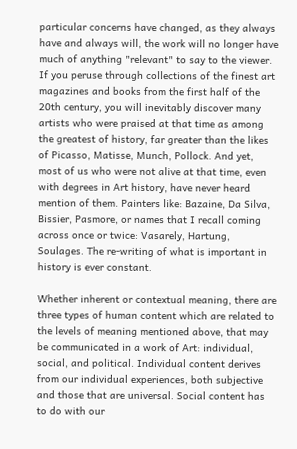particular concerns have changed, as they always have and always will, the work will no longer have much of anything "relevant" to say to the viewer. If you peruse through collections of the finest art magazines and books from the first half of the 20th century, you will inevitably discover many artists who were praised at that time as among the greatest of history, far greater than the likes of Picasso, Matisse, Munch, Pollock. And yet, most of us who were not alive at that time, even with degrees in Art history, have never heard mention of them. Painters like: Bazaine, Da Silva, Bissier, Pasmore, or names that I recall coming across once or twice: Vasarely, Hartung, Soulages. The re-writing of what is important in history is ever constant.

Whether inherent or contextual meaning, there are three types of human content which are related to the levels of meaning mentioned above, that may be communicated in a work of Art: individual, social, and political. Individual content derives from our individual experiences, both subjective and those that are universal. Social content has to do with our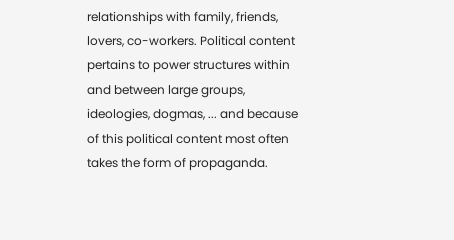relationships with family, friends, lovers, co-workers. Political content pertains to power structures within and between large groups, ideologies, dogmas, ... and because of this political content most often takes the form of propaganda.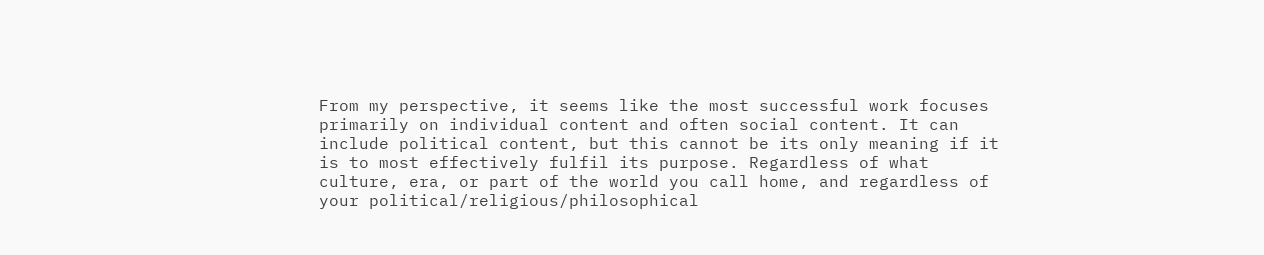From my perspective, it seems like the most successful work focuses primarily on individual content and often social content. It can include political content, but this cannot be its only meaning if it is to most effectively fulfil its purpose. Regardless of what culture, era, or part of the world you call home, and regardless of your political/religious/philosophical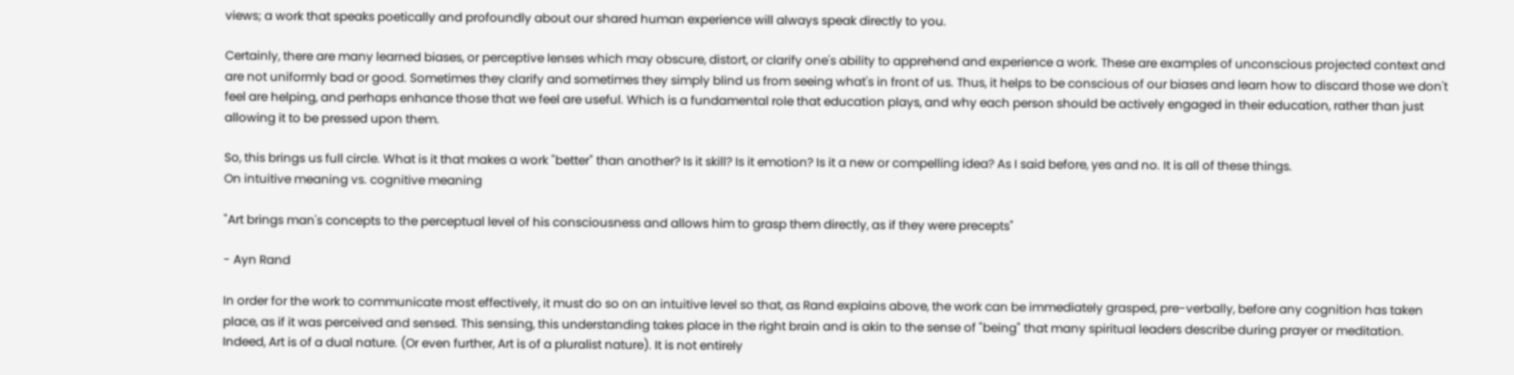views; a work that speaks poetically and profoundly about our shared human experience will always speak directly to you.

Certainly, there are many learned biases, or perceptive lenses which may obscure, distort, or clarify one's ability to apprehend and experience a work. These are examples of unconscious projected context and are not uniformly bad or good. Sometimes they clarify and sometimes they simply blind us from seeing what's in front of us. Thus, it helps to be conscious of our biases and learn how to discard those we don't feel are helping, and perhaps enhance those that we feel are useful. Which is a fundamental role that education plays, and why each person should be actively engaged in their education, rather than just allowing it to be pressed upon them.

So, this brings us full circle. What is it that makes a work "better" than another? Is it skill? Is it emotion? Is it a new or compelling idea? As I said before, yes and no. It is all of these things.
On intuitive meaning vs. cognitive meaning

"Art brings man's concepts to the perceptual level of his consciousness and allows him to grasp them directly, as if they were precepts"

- Ayn Rand

In order for the work to communicate most effectively, it must do so on an intuitive level so that, as Rand explains above, the work can be immediately grasped, pre-verbally, before any cognition has taken place, as if it was perceived and sensed. This sensing, this understanding takes place in the right brain and is akin to the sense of "being" that many spiritual leaders describe during prayer or meditation.
Indeed, Art is of a dual nature. (Or even further, Art is of a pluralist nature). It is not entirely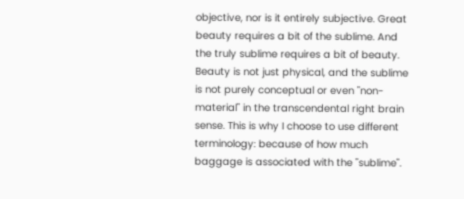objective, nor is it entirely subjective. Great beauty requires a bit of the sublime. And the truly sublime requires a bit of beauty. Beauty is not just physical, and the sublime is not purely conceptual or even "non-material" in the transcendental right brain sense. This is why I choose to use different terminology: because of how much baggage is associated with the "sublime".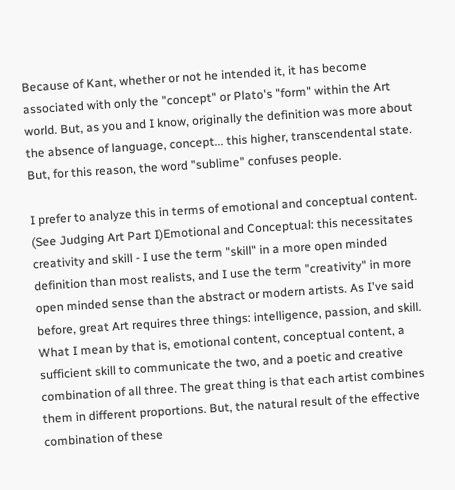Because of Kant, whether or not he intended it, it has become associated with only the "concept" or Plato's "form" within the Art world. But, as you and I know, originally the definition was more about the absence of language, concept... this higher, transcendental state. But, for this reason, the word "sublime" confuses people.

I prefer to analyze this in terms of emotional and conceptual content. (See Judging Art Part I)Emotional and Conceptual: this necessitates creativity and skill - I use the term "skill" in a more open minded definition than most realists, and I use the term "creativity" in more open minded sense than the abstract or modern artists. As I've said before, great Art requires three things: intelligence, passion, and skill. What I mean by that is, emotional content, conceptual content, a sufficient skill to communicate the two, and a poetic and creative combination of all three. The great thing is that each artist combines them in different proportions. But, the natural result of the effective combination of these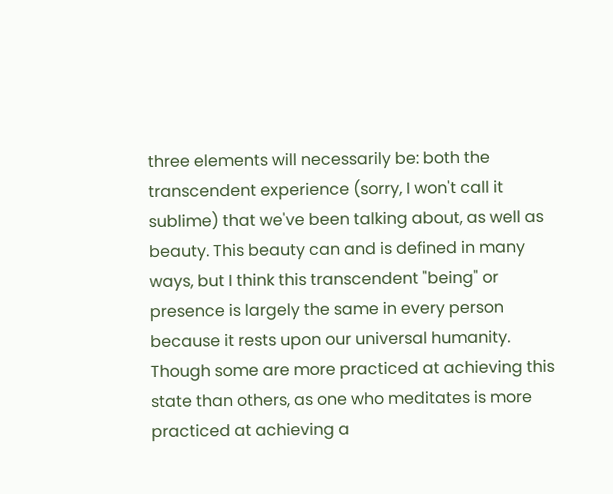three elements will necessarily be: both the transcendent experience (sorry, I won't call it sublime) that we've been talking about, as well as beauty. This beauty can and is defined in many ways, but I think this transcendent "being" or presence is largely the same in every person because it rests upon our universal humanity. Though some are more practiced at achieving this state than others, as one who meditates is more practiced at achieving a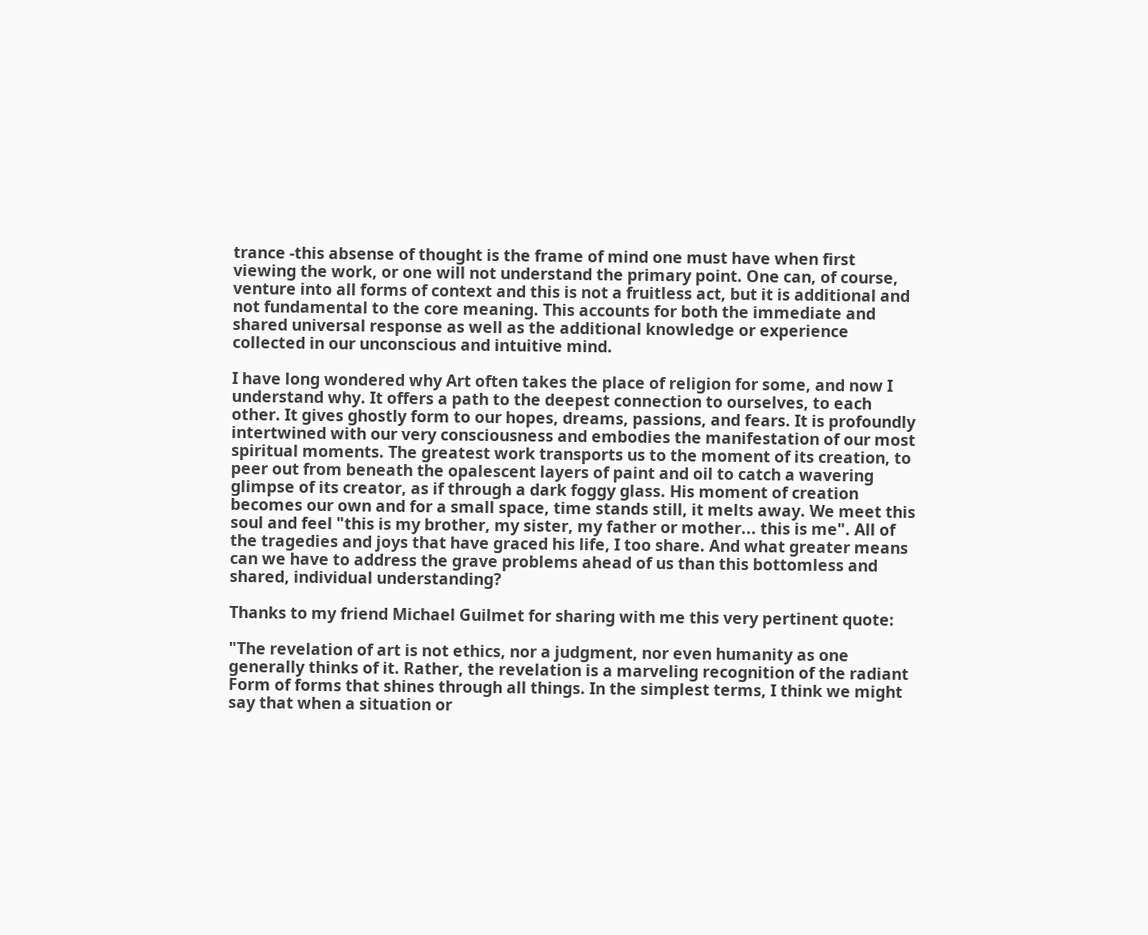trance -this absense of thought is the frame of mind one must have when first viewing the work, or one will not understand the primary point. One can, of course, venture into all forms of context and this is not a fruitless act, but it is additional and not fundamental to the core meaning. This accounts for both the immediate and shared universal response as well as the additional knowledge or experience collected in our unconscious and intuitive mind.

I have long wondered why Art often takes the place of religion for some, and now I understand why. It offers a path to the deepest connection to ourselves, to each other. It gives ghostly form to our hopes, dreams, passions, and fears. It is profoundly intertwined with our very consciousness and embodies the manifestation of our most spiritual moments. The greatest work transports us to the moment of its creation, to peer out from beneath the opalescent layers of paint and oil to catch a wavering glimpse of its creator, as if through a dark foggy glass. His moment of creation becomes our own and for a small space, time stands still, it melts away. We meet this soul and feel "this is my brother, my sister, my father or mother... this is me". All of the tragedies and joys that have graced his life, I too share. And what greater means can we have to address the grave problems ahead of us than this bottomless and shared, individual understanding?

Thanks to my friend Michael Guilmet for sharing with me this very pertinent quote:

"The revelation of art is not ethics, nor a judgment, nor even humanity as one generally thinks of it. Rather, the revelation is a marveling recognition of the radiant Form of forms that shines through all things. In the simplest terms, I think we might say that when a situation or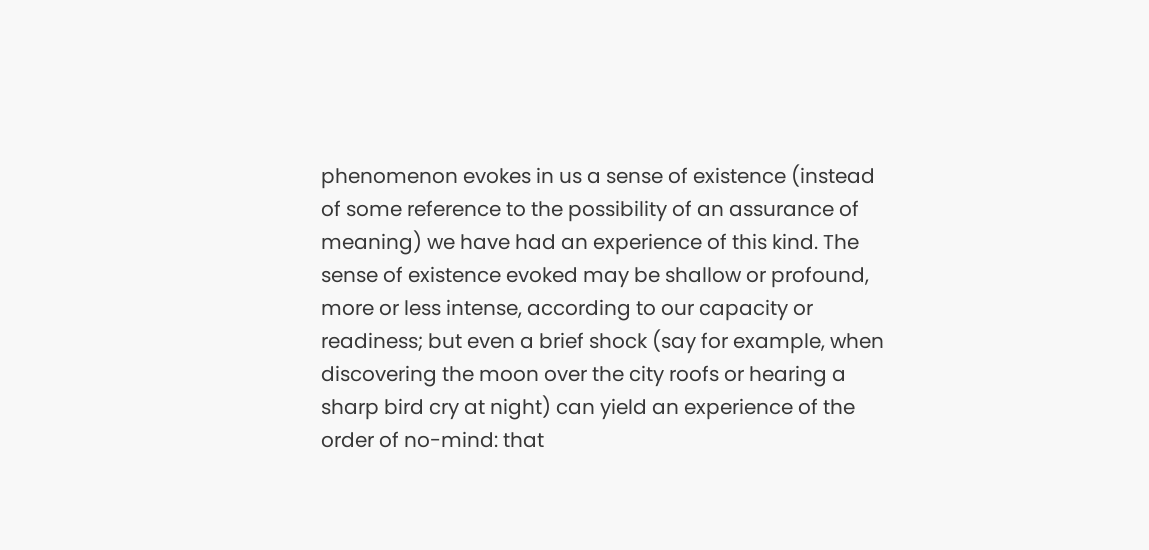phenomenon evokes in us a sense of existence (instead of some reference to the possibility of an assurance of meaning) we have had an experience of this kind. The sense of existence evoked may be shallow or profound, more or less intense, according to our capacity or readiness; but even a brief shock (say for example, when discovering the moon over the city roofs or hearing a sharp bird cry at night) can yield an experience of the order of no-mind: that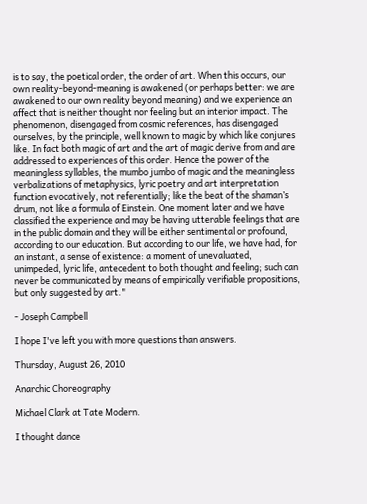is to say, the poetical order, the order of art. When this occurs, our own reality-beyond-meaning is awakened (or perhaps better: we are awakened to our own reality beyond meaning) and we experience an affect that is neither thought nor feeling but an interior impact. The phenomenon, disengaged from cosmic references, has disengaged ourselves, by the principle, well known to magic by which like conjures like. In fact both magic of art and the art of magic derive from and are addressed to experiences of this order. Hence the power of the meaningless syllables, the mumbo jumbo of magic and the meaningless verbalizations of metaphysics, lyric poetry and art interpretation function evocatively, not referentially; like the beat of the shaman’s drum, not like a formula of Einstein. One moment later and we have classified the experience and may be having utterable feelings that are in the public domain and they will be either sentimental or profound, according to our education. But according to our life, we have had, for an instant, a sense of existence: a moment of unevaluated, unimpeded, lyric life, antecedent to both thought and feeling; such can never be communicated by means of empirically verifiable propositions, but only suggested by art."

- Joseph Campbell

I hope I've left you with more questions than answers.

Thursday, August 26, 2010

Anarchic Choreography

Michael Clark at Tate Modern.

I thought dance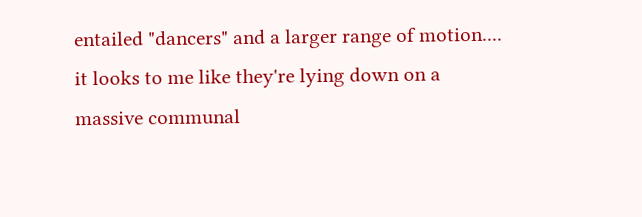entailed "dancers" and a larger range of motion.... it looks to me like they're lying down on a massive communal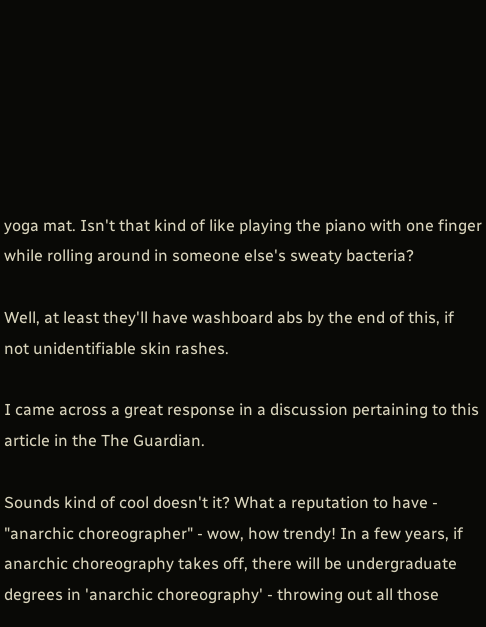yoga mat. Isn't that kind of like playing the piano with one finger while rolling around in someone else's sweaty bacteria?

Well, at least they'll have washboard abs by the end of this, if not unidentifiable skin rashes.

I came across a great response in a discussion pertaining to this article in the The Guardian.

Sounds kind of cool doesn't it? What a reputation to have - "anarchic choreographer" - wow, how trendy! In a few years, if anarchic choreography takes off, there will be undergraduate degrees in 'anarchic choreography' - throwing out all those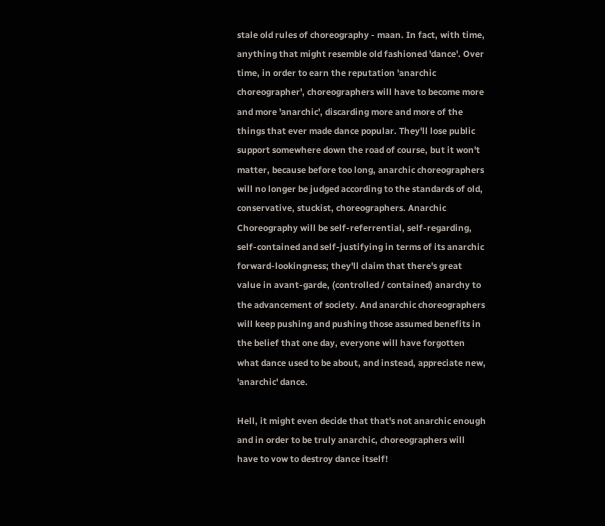stale old rules of choreography - maan. In fact, with time, anything that might resemble old fashioned 'dance'. Over time, in order to earn the reputation 'anarchic choreographer', choreographers will have to become more and more 'anarchic', discarding more and more of the things that ever made dance popular. They'll lose public support somewhere down the road of course, but it won't matter, because before too long, anarchic choreographers will no longer be judged according to the standards of old, conservative, stuckist, choreographers. Anarchic Choreography will be self-referrential, self-regarding, self-contained and self-justifying in terms of its anarchic forward-lookingness; they'll claim that there's great value in avant-garde, (controlled / contained) anarchy to the advancement of society. And anarchic choreographers will keep pushing and pushing those assumed benefits in the belief that one day, everyone will have forgotten what dance used to be about, and instead, appreciate new, 'anarchic' dance.

Hell, it might even decide that that's not anarchic enough and in order to be truly anarchic, choreographers will have to vow to destroy dance itself!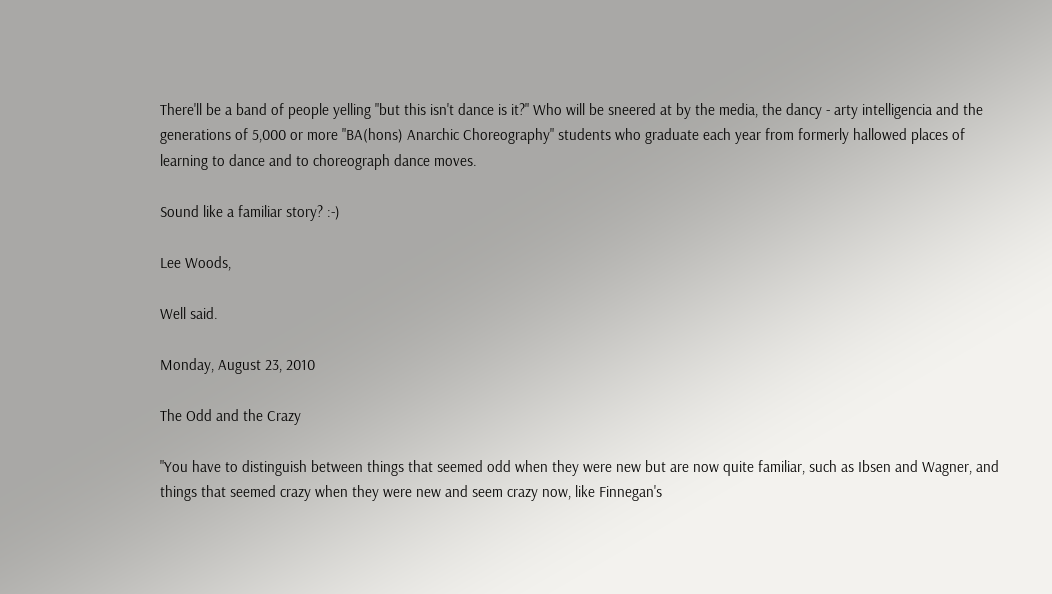There'll be a band of people yelling "but this isn't dance is it?" Who will be sneered at by the media, the dancy - arty intelligencia and the generations of 5,000 or more "BA(hons) Anarchic Choreography" students who graduate each year from formerly hallowed places of learning to dance and to choreograph dance moves.

Sound like a familiar story? :-)

Lee Woods,

Well said.

Monday, August 23, 2010

The Odd and the Crazy

"You have to distinguish between things that seemed odd when they were new but are now quite familiar, such as Ibsen and Wagner, and things that seemed crazy when they were new and seem crazy now, like Finnegan's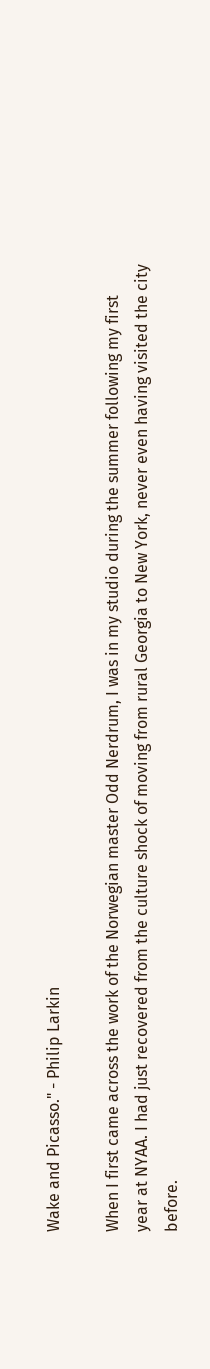Wake and Picasso." - Philip Larkin

When I first came across the work of the Norwegian master Odd Nerdrum, I was in my studio during the summer following my first year at NYAA. I had just recovered from the culture shock of moving from rural Georgia to New York, never even having visited the city before.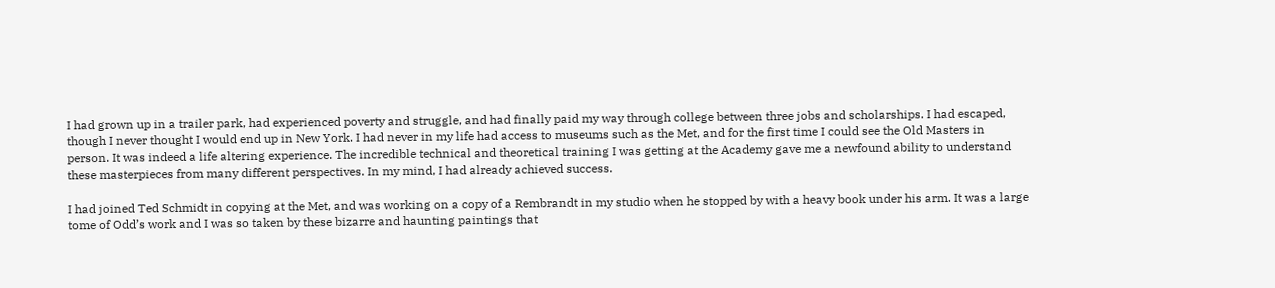I had grown up in a trailer park, had experienced poverty and struggle, and had finally paid my way through college between three jobs and scholarships. I had escaped, though I never thought I would end up in New York. I had never in my life had access to museums such as the Met, and for the first time I could see the Old Masters in person. It was indeed a life altering experience. The incredible technical and theoretical training I was getting at the Academy gave me a newfound ability to understand these masterpieces from many different perspectives. In my mind, I had already achieved success.

I had joined Ted Schmidt in copying at the Met, and was working on a copy of a Rembrandt in my studio when he stopped by with a heavy book under his arm. It was a large tome of Odd’s work and I was so taken by these bizarre and haunting paintings that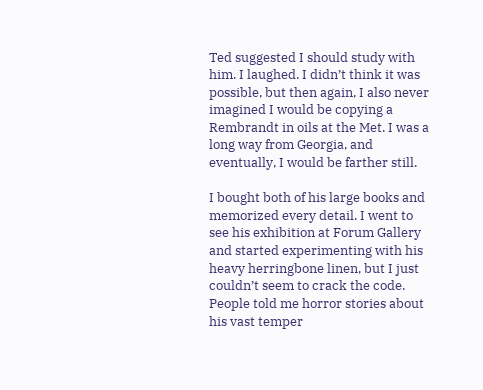Ted suggested I should study with him. I laughed. I didn’t think it was possible, but then again, I also never imagined I would be copying a Rembrandt in oils at the Met. I was a long way from Georgia, and eventually, I would be farther still.

I bought both of his large books and memorized every detail. I went to see his exhibition at Forum Gallery and started experimenting with his heavy herringbone linen, but I just couldn’t seem to crack the code. People told me horror stories about his vast temper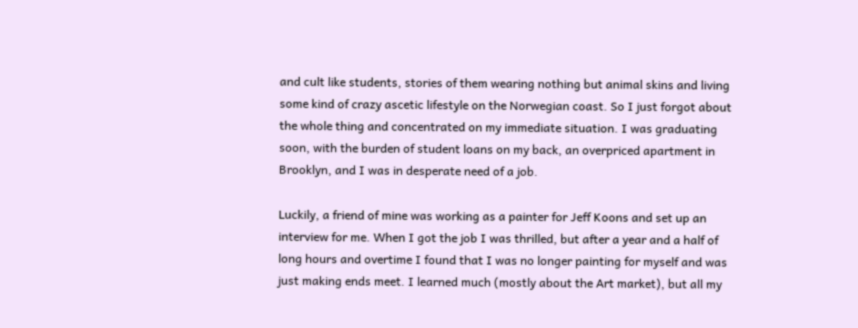and cult like students, stories of them wearing nothing but animal skins and living some kind of crazy ascetic lifestyle on the Norwegian coast. So I just forgot about the whole thing and concentrated on my immediate situation. I was graduating soon, with the burden of student loans on my back, an overpriced apartment in Brooklyn, and I was in desperate need of a job.

Luckily, a friend of mine was working as a painter for Jeff Koons and set up an interview for me. When I got the job I was thrilled, but after a year and a half of long hours and overtime I found that I was no longer painting for myself and was just making ends meet. I learned much (mostly about the Art market), but all my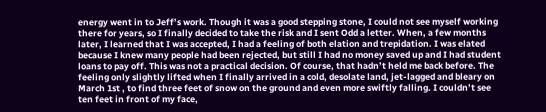energy went in to Jeff’s work. Though it was a good stepping stone, I could not see myself working there for years, so I finally decided to take the risk and I sent Odd a letter. When, a few months later, I learned that I was accepted, I had a feeling of both elation and trepidation. I was elated because I knew many people had been rejected, but still I had no money saved up and I had student loans to pay off. This was not a practical decision. Of course, that hadn’t held me back before. The feeling only slightly lifted when I finally arrived in a cold, desolate land, jet-lagged and bleary on March 1st , to find three feet of snow on the ground and even more swiftly falling. I couldn’t see ten feet in front of my face,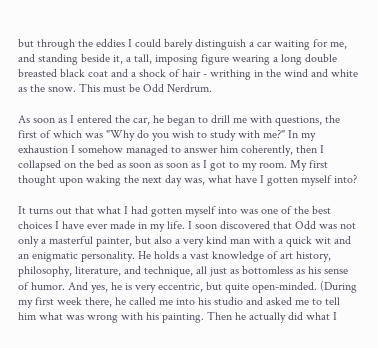but through the eddies I could barely distinguish a car waiting for me, and standing beside it, a tall, imposing figure wearing a long double breasted black coat and a shock of hair - writhing in the wind and white as the snow. This must be Odd Nerdrum.

As soon as I entered the car, he began to drill me with questions, the first of which was "Why do you wish to study with me?" In my exhaustion I somehow managed to answer him coherently, then I collapsed on the bed as soon as soon as I got to my room. My first thought upon waking the next day was, what have I gotten myself into?

It turns out that what I had gotten myself into was one of the best choices I have ever made in my life. I soon discovered that Odd was not only a masterful painter, but also a very kind man with a quick wit and an enigmatic personality. He holds a vast knowledge of art history, philosophy, literature, and technique, all just as bottomless as his sense of humor. And yes, he is very eccentric, but quite open-minded. (During my first week there, he called me into his studio and asked me to tell him what was wrong with his painting. Then he actually did what I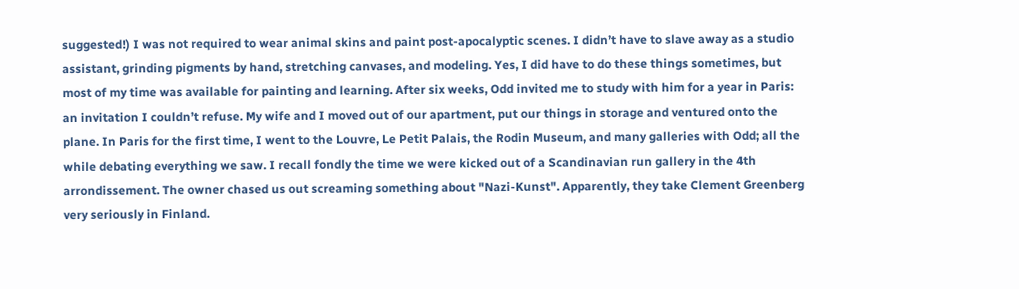suggested!) I was not required to wear animal skins and paint post-apocalyptic scenes. I didn’t have to slave away as a studio assistant, grinding pigments by hand, stretching canvases, and modeling. Yes, I did have to do these things sometimes, but most of my time was available for painting and learning. After six weeks, Odd invited me to study with him for a year in Paris: an invitation I couldn’t refuse. My wife and I moved out of our apartment, put our things in storage and ventured onto the plane. In Paris for the first time, I went to the Louvre, Le Petit Palais, the Rodin Museum, and many galleries with Odd; all the while debating everything we saw. I recall fondly the time we were kicked out of a Scandinavian run gallery in the 4th arrondissement. The owner chased us out screaming something about "Nazi-Kunst". Apparently, they take Clement Greenberg very seriously in Finland.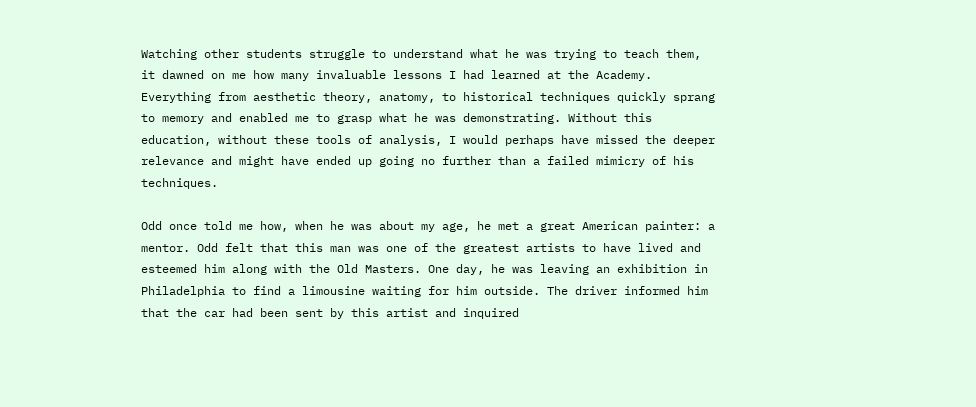Watching other students struggle to understand what he was trying to teach them, it dawned on me how many invaluable lessons I had learned at the Academy. Everything from aesthetic theory, anatomy, to historical techniques quickly sprang to memory and enabled me to grasp what he was demonstrating. Without this education, without these tools of analysis, I would perhaps have missed the deeper relevance and might have ended up going no further than a failed mimicry of his techniques.

Odd once told me how, when he was about my age, he met a great American painter: a mentor. Odd felt that this man was one of the greatest artists to have lived and esteemed him along with the Old Masters. One day, he was leaving an exhibition in Philadelphia to find a limousine waiting for him outside. The driver informed him that the car had been sent by this artist and inquired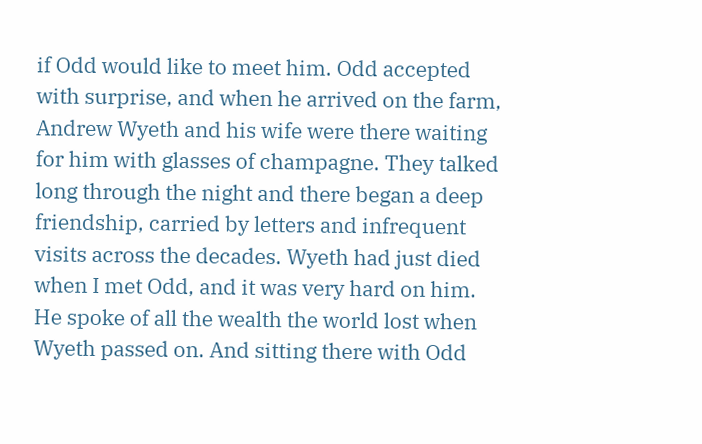if Odd would like to meet him. Odd accepted with surprise, and when he arrived on the farm, Andrew Wyeth and his wife were there waiting for him with glasses of champagne. They talked long through the night and there began a deep friendship, carried by letters and infrequent visits across the decades. Wyeth had just died when I met Odd, and it was very hard on him. He spoke of all the wealth the world lost when Wyeth passed on. And sitting there with Odd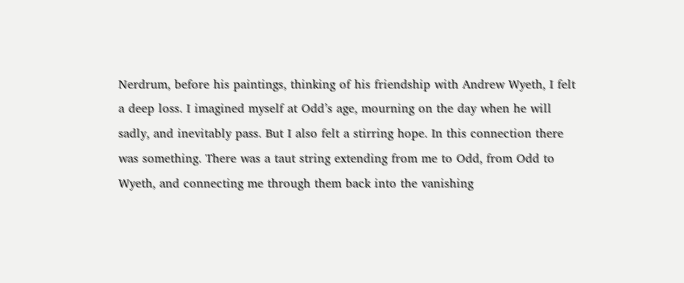Nerdrum, before his paintings, thinking of his friendship with Andrew Wyeth, I felt a deep loss. I imagined myself at Odd’s age, mourning on the day when he will sadly, and inevitably pass. But I also felt a stirring hope. In this connection there was something. There was a taut string extending from me to Odd, from Odd to Wyeth, and connecting me through them back into the vanishing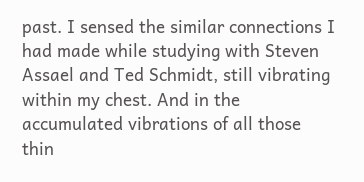past. I sensed the similar connections I had made while studying with Steven Assael and Ted Schmidt, still vibrating within my chest. And in the accumulated vibrations of all those thin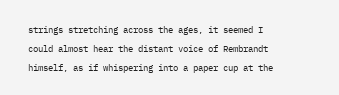strings stretching across the ages, it seemed I could almost hear the distant voice of Rembrandt himself, as if whispering into a paper cup at the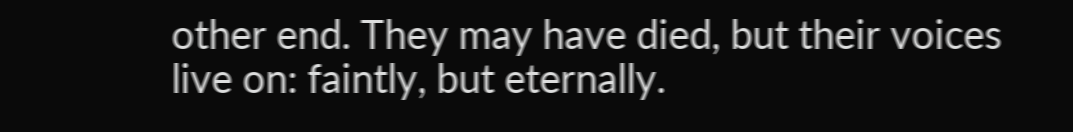other end. They may have died, but their voices live on: faintly, but eternally.